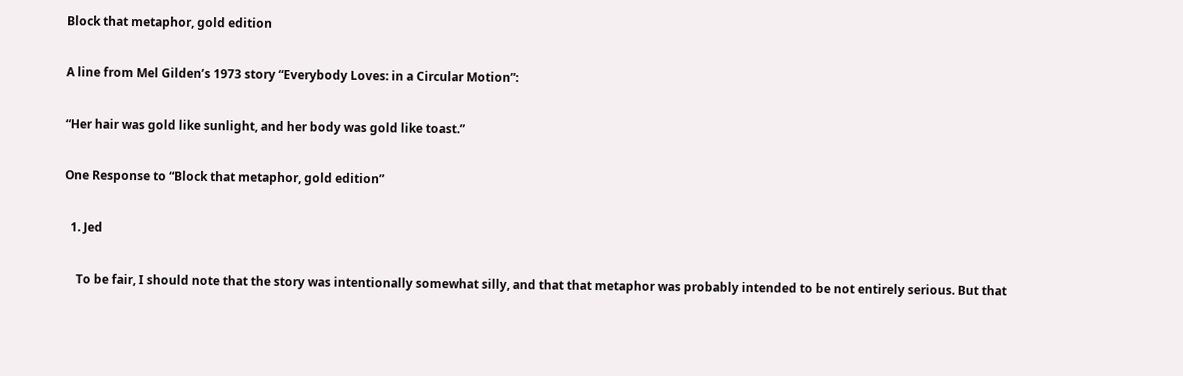Block that metaphor, gold edition

A line from Mel Gilden’s 1973 story “Everybody Loves: in a Circular Motion”:

“Her hair was gold like sunlight, and her body was gold like toast.”

One Response to “Block that metaphor, gold edition”

  1. Jed

    To be fair, I should note that the story was intentionally somewhat silly, and that that metaphor was probably intended to be not entirely serious. But that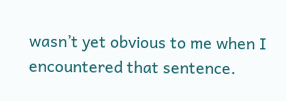wasn’t yet obvious to me when I encountered that sentence.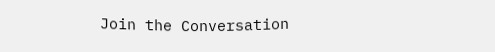Join the Conversation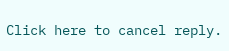Click here to cancel reply.